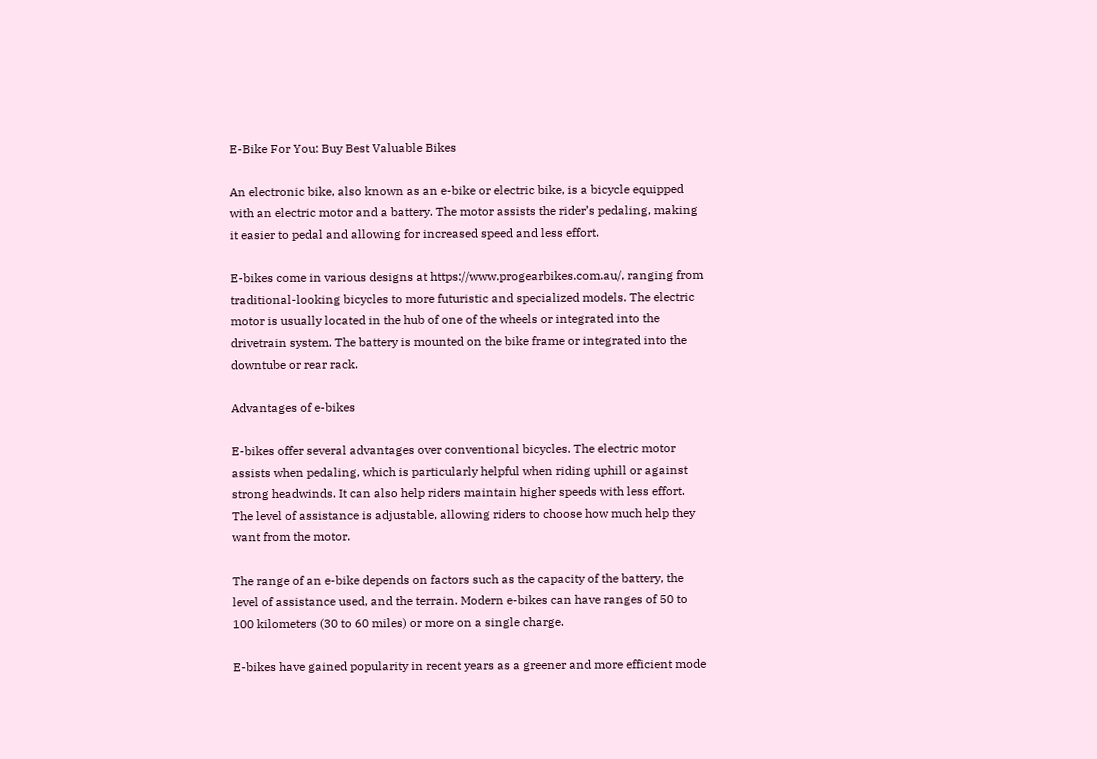E-Bike For You: Buy Best Valuable Bikes

An electronic bike, also known as an e-bike or electric bike, is a bicycle equipped with an electric motor and a battery. The motor assists the rider’s pedaling, making it easier to pedal and allowing for increased speed and less effort.

E-bikes come in various designs at https://www.progearbikes.com.au/, ranging from traditional-looking bicycles to more futuristic and specialized models. The electric motor is usually located in the hub of one of the wheels or integrated into the drivetrain system. The battery is mounted on the bike frame or integrated into the downtube or rear rack.

Advantages of e-bikes

E-bikes offer several advantages over conventional bicycles. The electric motor assists when pedaling, which is particularly helpful when riding uphill or against strong headwinds. It can also help riders maintain higher speeds with less effort. The level of assistance is adjustable, allowing riders to choose how much help they want from the motor.

The range of an e-bike depends on factors such as the capacity of the battery, the level of assistance used, and the terrain. Modern e-bikes can have ranges of 50 to 100 kilometers (30 to 60 miles) or more on a single charge.

E-bikes have gained popularity in recent years as a greener and more efficient mode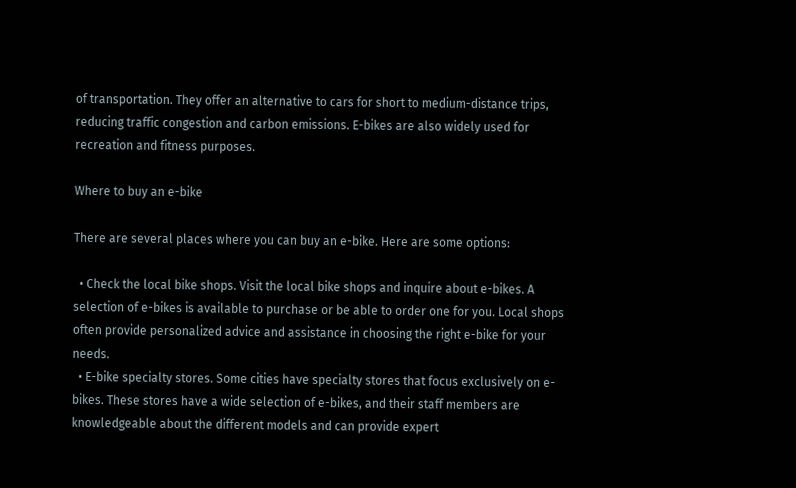of transportation. They offer an alternative to cars for short to medium-distance trips, reducing traffic congestion and carbon emissions. E-bikes are also widely used for recreation and fitness purposes.

Where to buy an e-bike

There are several places where you can buy an e-bike. Here are some options:

  • Check the local bike shops. Visit the local bike shops and inquire about e-bikes. A selection of e-bikes is available to purchase or be able to order one for you. Local shops often provide personalized advice and assistance in choosing the right e-bike for your needs.
  • E-bike specialty stores. Some cities have specialty stores that focus exclusively on e-bikes. These stores have a wide selection of e-bikes, and their staff members are knowledgeable about the different models and can provide expert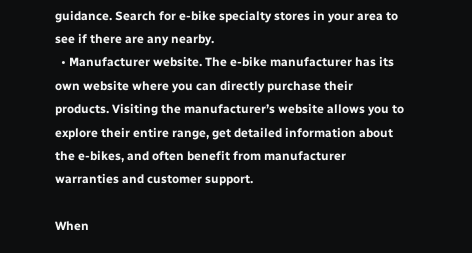guidance. Search for e-bike specialty stores in your area to see if there are any nearby.
  • Manufacturer website. The e-bike manufacturer has its own website where you can directly purchase their products. Visiting the manufacturer’s website allows you to explore their entire range, get detailed information about the e-bikes, and often benefit from manufacturer warranties and customer support.

When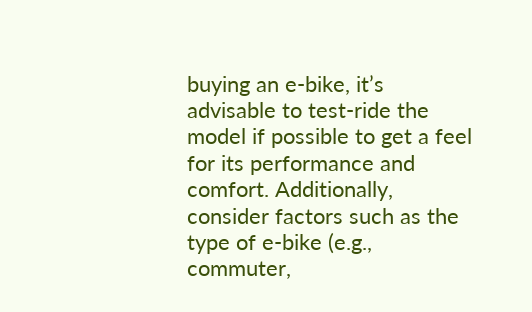buying an e-bike, it’s advisable to test-ride the model if possible to get a feel for its performance and comfort. Additionally, consider factors such as the type of e-bike (e.g., commuter,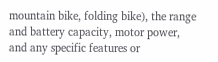mountain bike, folding bike), the range and battery capacity, motor power, and any specific features or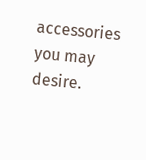accessories you may desire.